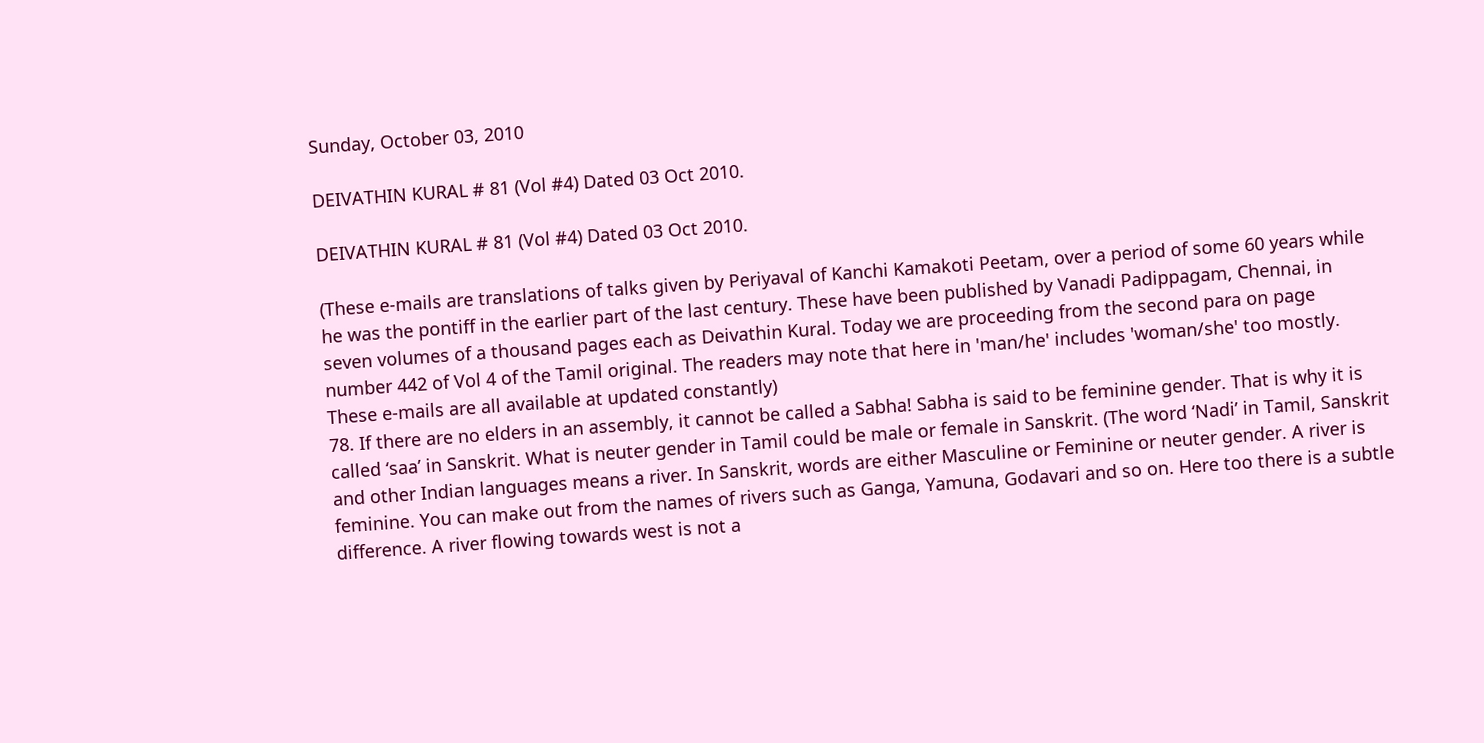Sunday, October 03, 2010

DEIVATHIN KURAL # 81 (Vol #4) Dated 03 Oct 2010.

DEIVATHIN KURAL # 81 (Vol #4) Dated 03 Oct 2010.

(These e-mails are translations of talks given by Periyaval of Kanchi Kamakoti Peetam, over a period of some 60 years while he was the pontiff in the earlier part of the last century. These have been published by Vanadi Padippagam, Chennai, in seven volumes of a thousand pages each as Deivathin Kural. Today we are proceeding from the second para on page number 442 of Vol 4 of the Tamil original. The readers may note that here in 'man/he' includes 'woman/she' too mostly. These e-mails are all available at updated constantly)
78. If there are no elders in an assembly, it cannot be called a Sabha! Sabha is said to be feminine gender. That is why it is called ‘saa’ in Sanskrit. What is neuter gender in Tamil could be male or female in Sanskrit. (The word ‘Nadi’ in Tamil, Sanskrit and other Indian languages means a river. In Sanskrit, words are either Masculine or Feminine or neuter gender. A river is feminine. You can make out from the names of rivers such as Ganga, Yamuna, Godavari and so on. Here too there is a subtle difference. A river flowing towards west is not a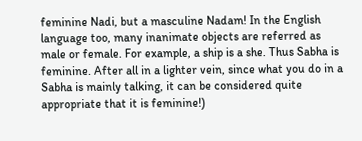feminine Nadi, but a masculine Nadam! In the English language too, many inanimate objects are referred as male or female. For example, a ship is a she. Thus Sabha is feminine. After all in a lighter vein, since what you do in a Sabha is mainly talking, it can be considered quite appropriate that it is feminine!)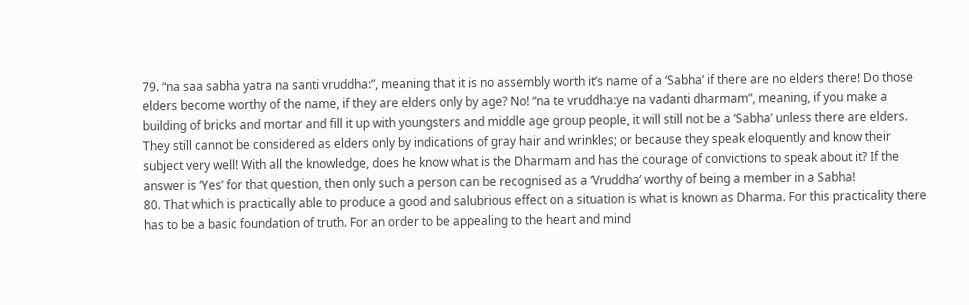79. “na saa sabha yatra na santi vruddha:”, meaning that it is no assembly worth it’s name of a ‘Sabha’ if there are no elders there! Do those elders become worthy of the name, if they are elders only by age? No! “na te vruddha:ye na vadanti dharmam”, meaning, if you make a building of bricks and mortar and fill it up with youngsters and middle age group people, it will still not be a ‘Sabha’ unless there are elders. They still cannot be considered as elders only by indications of gray hair and wrinkles; or because they speak eloquently and know their subject very well! With all the knowledge, does he know what is the Dharmam and has the courage of convictions to speak about it? If the answer is ‘Yes’ for that question, then only such a person can be recognised as a ‘Vruddha’ worthy of being a member in a Sabha!
80. That which is practically able to produce a good and salubrious effect on a situation is what is known as Dharma. For this practicality there has to be a basic foundation of truth. For an order to be appealing to the heart and mind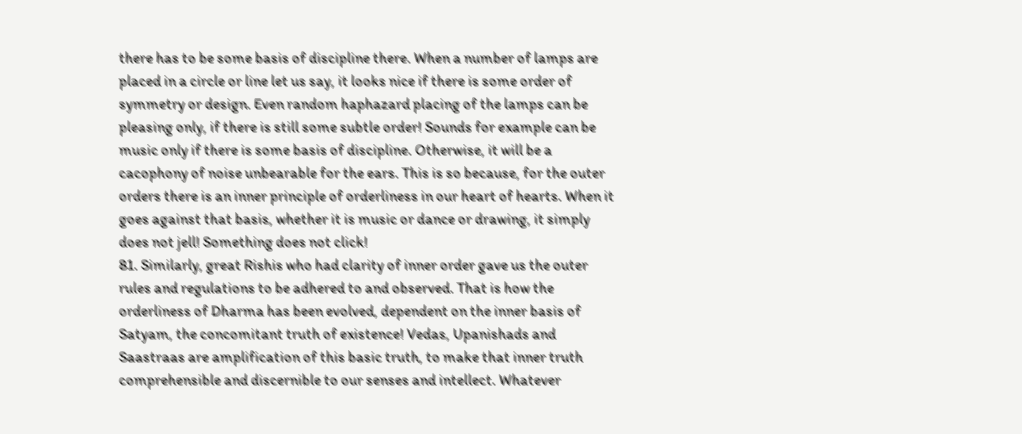there has to be some basis of discipline there. When a number of lamps are placed in a circle or line let us say, it looks nice if there is some order of symmetry or design. Even random haphazard placing of the lamps can be pleasing only, if there is still some subtle order! Sounds for example can be music only if there is some basis of discipline. Otherwise, it will be a cacophony of noise unbearable for the ears. This is so because, for the outer orders there is an inner principle of orderliness in our heart of hearts. When it goes against that basis, whether it is music or dance or drawing, it simply does not jell! Something does not click!
81. Similarly, great Rishis who had clarity of inner order gave us the outer rules and regulations to be adhered to and observed. That is how the orderliness of Dharma has been evolved, dependent on the inner basis of Satyam, the concomitant truth of existence! Vedas, Upanishads and Saastraas are amplification of this basic truth, to make that inner truth comprehensible and discernible to our senses and intellect. Whatever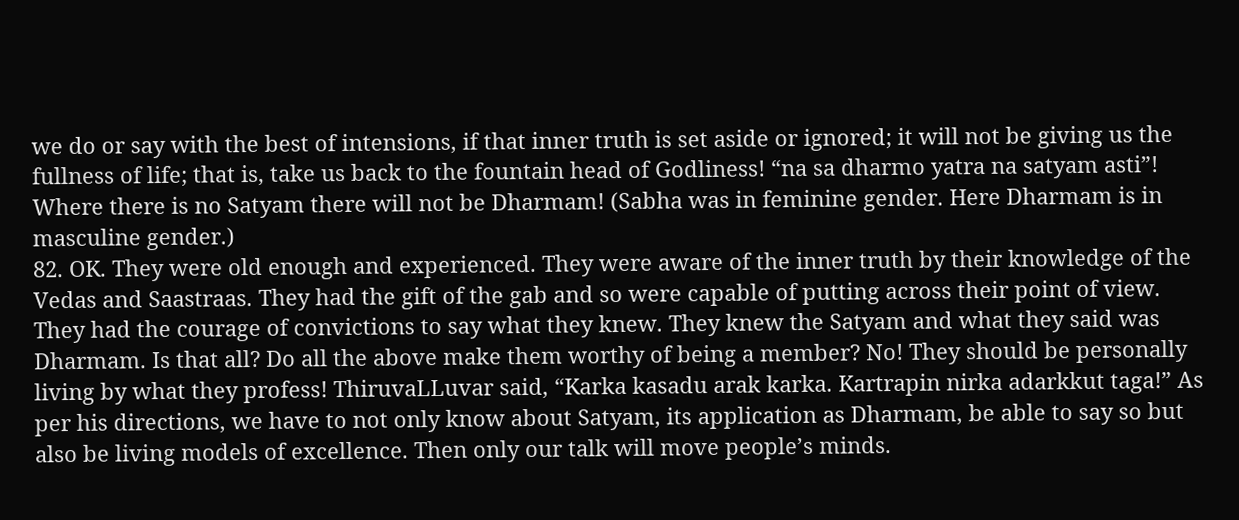we do or say with the best of intensions, if that inner truth is set aside or ignored; it will not be giving us the fullness of life; that is, take us back to the fountain head of Godliness! “na sa dharmo yatra na satyam asti”! Where there is no Satyam there will not be Dharmam! (Sabha was in feminine gender. Here Dharmam is in masculine gender.)
82. OK. They were old enough and experienced. They were aware of the inner truth by their knowledge of the Vedas and Saastraas. They had the gift of the gab and so were capable of putting across their point of view. They had the courage of convictions to say what they knew. They knew the Satyam and what they said was Dharmam. Is that all? Do all the above make them worthy of being a member? No! They should be personally living by what they profess! ThiruvaLLuvar said, “Karka kasadu arak karka. Kartrapin nirka adarkkut taga!” As per his directions, we have to not only know about Satyam, its application as Dharmam, be able to say so but also be living models of excellence. Then only our talk will move people’s minds.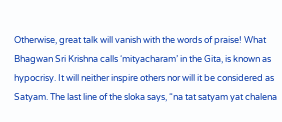Otherwise, great talk will vanish with the words of praise! What Bhagwan Sri Krishna calls ‘mityacharam’ in the Gita, is known as hypocrisy. It will neither inspire others nor will it be considered as Satyam. The last line of the sloka says, “na tat satyam yat chalena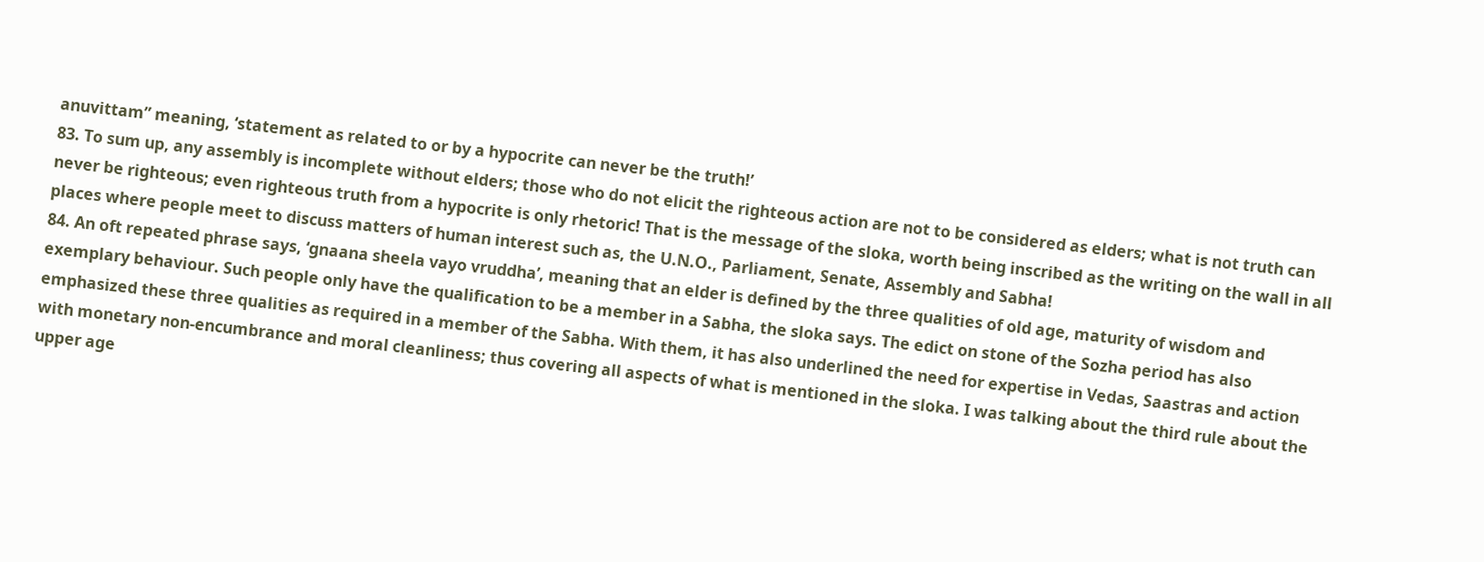anuvittam” meaning, ‘statement as related to or by a hypocrite can never be the truth!’
83. To sum up, any assembly is incomplete without elders; those who do not elicit the righteous action are not to be considered as elders; what is not truth can never be righteous; even righteous truth from a hypocrite is only rhetoric! That is the message of the sloka, worth being inscribed as the writing on the wall in all places where people meet to discuss matters of human interest such as, the U.N.O., Parliament, Senate, Assembly and Sabha!
84. An oft repeated phrase says, ‘gnaana sheela vayo vruddha’, meaning that an elder is defined by the three qualities of old age, maturity of wisdom and exemplary behaviour. Such people only have the qualification to be a member in a Sabha, the sloka says. The edict on stone of the Sozha period has also emphasized these three qualities as required in a member of the Sabha. With them, it has also underlined the need for expertise in Vedas, Saastras and action with monetary non-encumbrance and moral cleanliness; thus covering all aspects of what is mentioned in the sloka. I was talking about the third rule about the upper age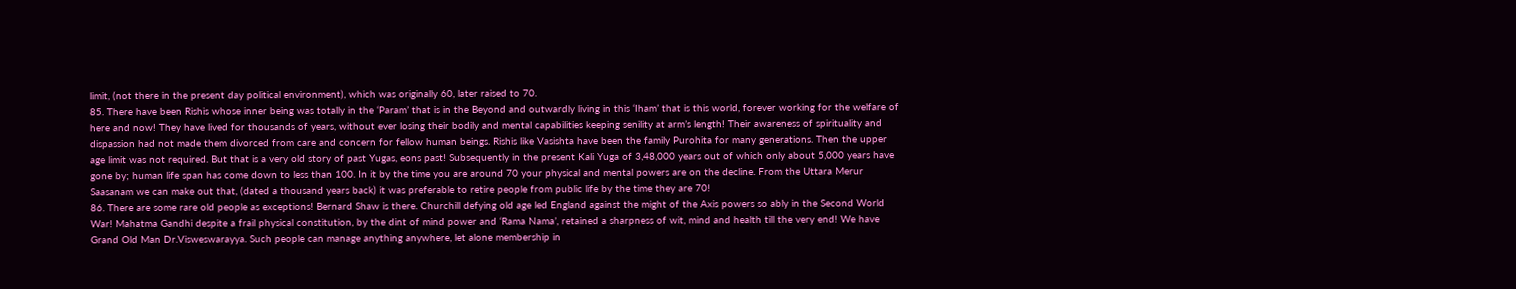limit, (not there in the present day political environment), which was originally 60, later raised to 70.
85. There have been Rishis whose inner being was totally in the ‘Param’ that is in the Beyond and outwardly living in this ‘Iham’ that is this world, forever working for the welfare of here and now! They have lived for thousands of years, without ever losing their bodily and mental capabilities keeping senility at arm’s length! Their awareness of spirituality and dispassion had not made them divorced from care and concern for fellow human beings. Rishis like Vasishta have been the family Purohita for many generations. Then the upper age limit was not required. But that is a very old story of past Yugas, eons past! Subsequently in the present Kali Yuga of 3,48,000 years out of which only about 5,000 years have gone by; human life span has come down to less than 100. In it by the time you are around 70 your physical and mental powers are on the decline. From the Uttara Merur Saasanam we can make out that, (dated a thousand years back) it was preferable to retire people from public life by the time they are 70!
86. There are some rare old people as exceptions! Bernard Shaw is there. Churchill defying old age led England against the might of the Axis powers so ably in the Second World War! Mahatma Gandhi despite a frail physical constitution, by the dint of mind power and ‘Rama Nama’, retained a sharpness of wit, mind and health till the very end! We have Grand Old Man Dr.Visweswarayya. Such people can manage anything anywhere, let alone membership in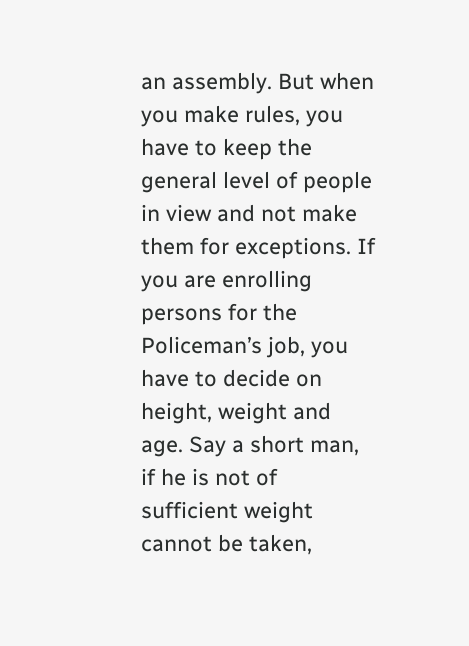an assembly. But when you make rules, you have to keep the general level of people in view and not make them for exceptions. If you are enrolling persons for the Policeman’s job, you have to decide on height, weight and age. Say a short man, if he is not of sufficient weight cannot be taken,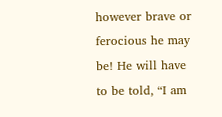however brave or ferocious he may be! He will have to be told, “I am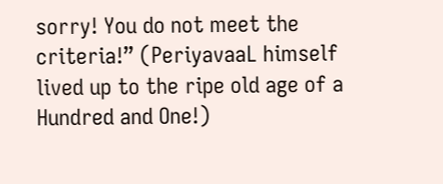sorry! You do not meet the criteria!” (PeriyavaaL himself lived up to the ripe old age of a Hundred and One!)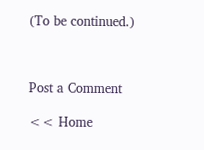(To be continued.)



Post a Comment

<< Home